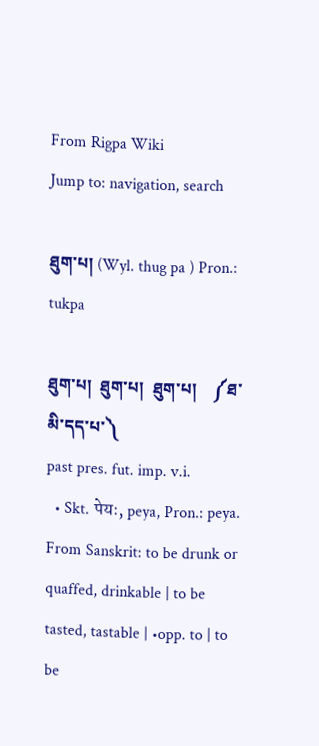From Rigpa Wiki
Jump to: navigation, search

ཐུག་པ། (Wyl. thug pa ) Pron.: tukpa

ཐུག་པ།  ཐུག་པ།  ཐུག་པ།    ༼ཐ་མི་དད་པ་༽
past pres. fut. imp. v.i.
  • Skt. पेयः, peya, Pron.: peya. From Sanskrit: to be drunk or quaffed, drinkable | to be tasted, tastable | •opp. to | to be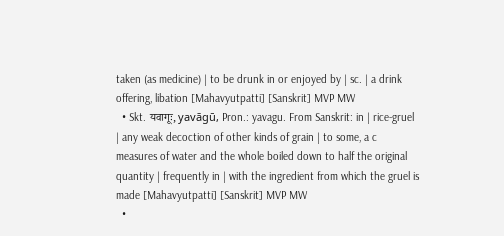taken (as medicine) | to be drunk in or enjoyed by | sc. | a drink offering, libation [Mahavyutpatti] [Sanskrit] MVP MW
  • Skt. यवागूः, yavāgū, Pron.: yavagu. From Sanskrit: in | rice-gruel | any weak decoction of other kinds of grain | to some, a c measures of water and the whole boiled down to half the original quantity | frequently in | with the ingredient from which the gruel is made [Mahavyutpatti] [Sanskrit] MVP MW
  •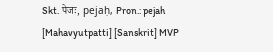Skt. पेजः, pejaḥ, Pron.: pejah [Mahavyutpatti] [Sanskrit] MVP